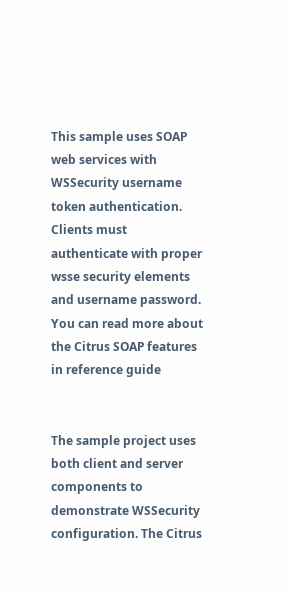This sample uses SOAP web services with WSSecurity username token authentication. Clients must authenticate with proper wsse security elements and username password. You can read more about the Citrus SOAP features in reference guide


The sample project uses both client and server components to demonstrate WSSecurity configuration. The Citrus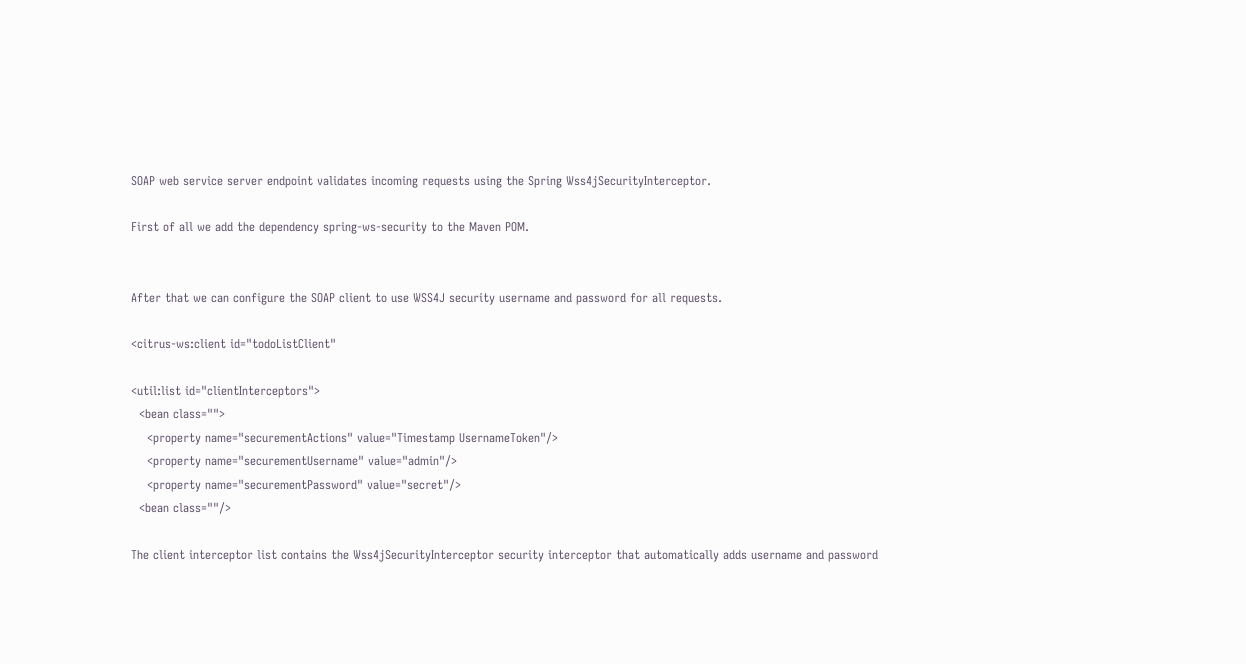SOAP web service server endpoint validates incoming requests using the Spring Wss4jSecurityInterceptor.

First of all we add the dependency spring-ws-security to the Maven POM.


After that we can configure the SOAP client to use WSS4J security username and password for all requests.

<citrus-ws:client id="todoListClient"

<util:list id="clientInterceptors">
  <bean class="">
    <property name="securementActions" value="Timestamp UsernameToken"/>
    <property name="securementUsername" value="admin"/>
    <property name="securementPassword" value="secret"/>
  <bean class=""/>

The client interceptor list contains the Wss4jSecurityInterceptor security interceptor that automatically adds username and password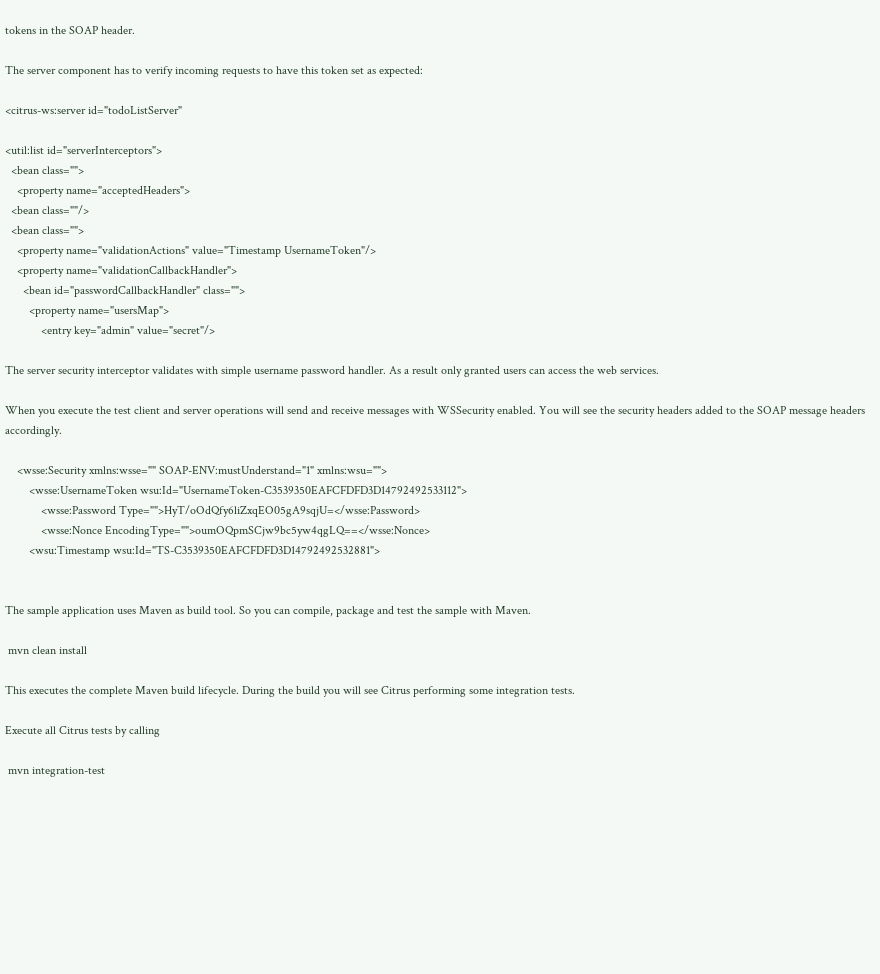tokens in the SOAP header.

The server component has to verify incoming requests to have this token set as expected:

<citrus-ws:server id="todoListServer"

<util:list id="serverInterceptors">
  <bean class="">
    <property name="acceptedHeaders">
  <bean class=""/>
  <bean class="">
    <property name="validationActions" value="Timestamp UsernameToken"/>
    <property name="validationCallbackHandler">
      <bean id="passwordCallbackHandler" class="">
        <property name="usersMap">
            <entry key="admin" value="secret"/>

The server security interceptor validates with simple username password handler. As a result only granted users can access the web services.

When you execute the test client and server operations will send and receive messages with WSSecurity enabled. You will see the security headers added to the SOAP message headers accordingly.

    <wsse:Security xmlns:wsse="" SOAP-ENV:mustUnderstand="1" xmlns:wsu="">
        <wsse:UsernameToken wsu:Id="UsernameToken-C3539350EAFCFDFD3D14792492533112">
            <wsse:Password Type="">HyT/oOdQfy6liZxqEO05gA9sqjU=</wsse:Password>
            <wsse:Nonce EncodingType="">oumOQpmSCjw9bc5yw4qgLQ==</wsse:Nonce>
        <wsu:Timestamp wsu:Id="TS-C3539350EAFCFDFD3D14792492532881">


The sample application uses Maven as build tool. So you can compile, package and test the sample with Maven.

 mvn clean install

This executes the complete Maven build lifecycle. During the build you will see Citrus performing some integration tests.

Execute all Citrus tests by calling

 mvn integration-test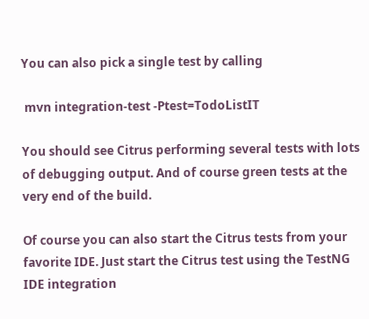You can also pick a single test by calling

 mvn integration-test -Ptest=TodoListIT

You should see Citrus performing several tests with lots of debugging output. And of course green tests at the very end of the build.

Of course you can also start the Citrus tests from your favorite IDE. Just start the Citrus test using the TestNG IDE integration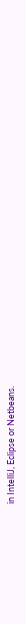in IntelliJ, Eclipse or Netbeans.